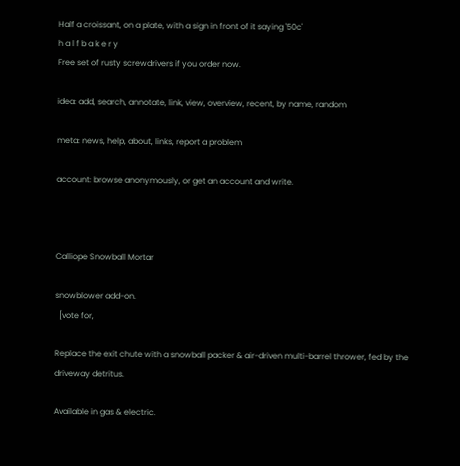Half a croissant, on a plate, with a sign in front of it saying '50c'
h a l f b a k e r y
Free set of rusty screwdrivers if you order now.

idea: add, search, annotate, link, view, overview, recent, by name, random

meta: news, help, about, links, report a problem

account: browse anonymously, or get an account and write.



Calliope Snowball Mortar

snowblower add-on.
  [vote for,

Replace the exit chute with a snowball packer & air-driven multi-barrel thrower, fed by the driveway detritus.

Available in gas & electric.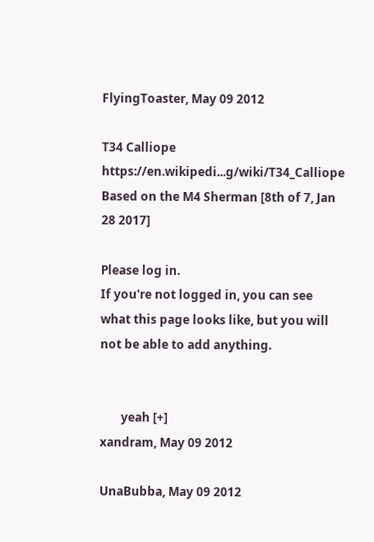FlyingToaster, May 09 2012

T34 Calliope https://en.wikipedi...g/wiki/T34_Calliope
Based on the M4 Sherman [8th of 7, Jan 28 2017]

Please log in.
If you're not logged in, you can see what this page looks like, but you will not be able to add anything.


       yeah [+]
xandram, May 09 2012

UnaBubba, May 09 2012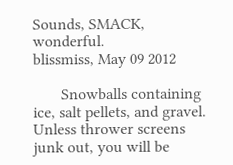Sounds, SMACK, wonderful.
blissmiss, May 09 2012

       Snowballs containing ice, salt pellets, and gravel. Unless thrower screens junk out, you will be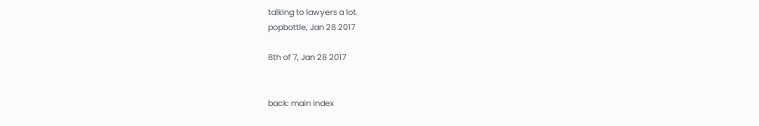talking to lawyers a lot.
popbottle, Jan 28 2017

8th of 7, Jan 28 2017


back: main index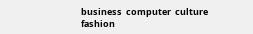business  computer  culture  fashion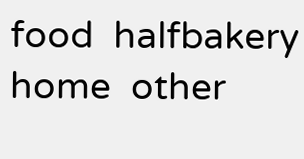food  halfbakery  home  other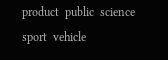product  public  science  sport  vehicle